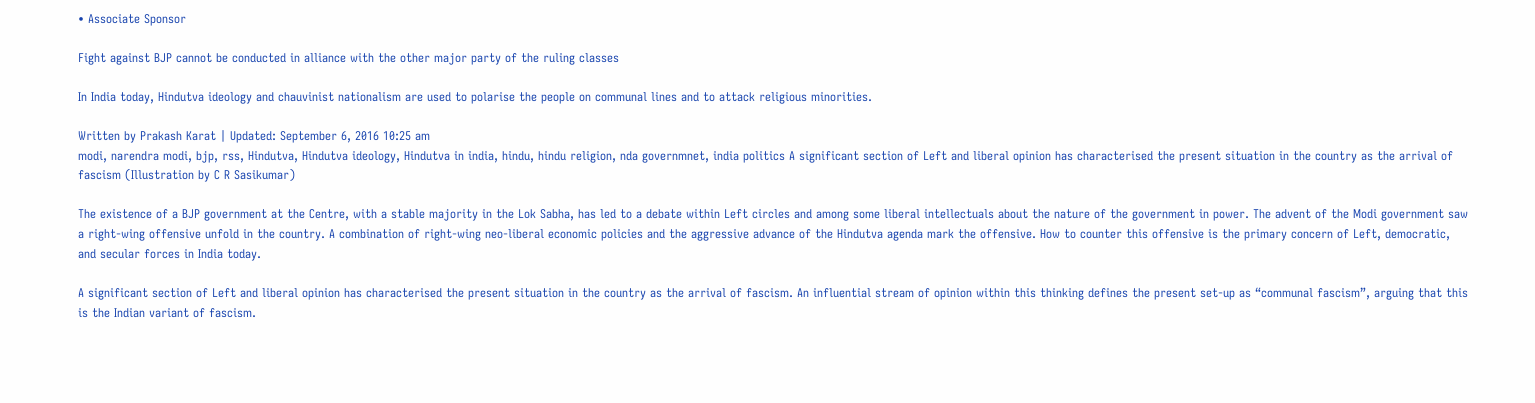• Associate Sponsor

Fight against BJP cannot be conducted in alliance with the other major party of the ruling classes

In India today, Hindutva ideology and chauvinist nationalism are used to polarise the people on communal lines and to attack religious minorities.

Written by Prakash Karat | Updated: September 6, 2016 10:25 am
modi, narendra modi, bjp, rss, Hindutva, Hindutva ideology, Hindutva in india, hindu, hindu religion, nda governmnet, india politics A significant section of Left and liberal opinion has characterised the present situation in the country as the arrival of fascism (Illustration by C R Sasikumar)

The existence of a BJP government at the Centre, with a stable majority in the Lok Sabha, has led to a debate within Left circles and among some liberal intellectuals about the nature of the government in power. The advent of the Modi government saw a right-wing offensive unfold in the country. A combination of right-wing neo-liberal economic policies and the aggressive advance of the Hindutva agenda mark the offensive. How to counter this offensive is the primary concern of Left, democratic, and secular forces in India today.

A significant section of Left and liberal opinion has characterised the present situation in the country as the arrival of fascism. An influential stream of opinion within this thinking defines the present set-up as “communal fascism”, arguing that this is the Indian variant of fascism.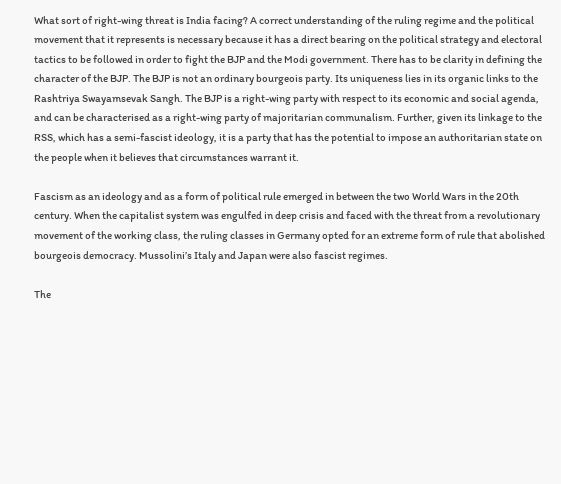What sort of right-wing threat is India facing? A correct understanding of the ruling regime and the political movement that it represents is necessary because it has a direct bearing on the political strategy and electoral tactics to be followed in order to fight the BJP and the Modi government. There has to be clarity in defining the character of the BJP. The BJP is not an ordinary bourgeois party. Its uniqueness lies in its organic links to the Rashtriya Swayamsevak Sangh. The BJP is a right-wing party with respect to its economic and social agenda, and can be characterised as a right-wing party of majoritarian communalism. Further, given its linkage to the RSS, which has a semi-fascist ideology, it is a party that has the potential to impose an authoritarian state on the people when it believes that circumstances warrant it.

Fascism as an ideology and as a form of political rule emerged in between the two World Wars in the 20th century. When the capitalist system was engulfed in deep crisis and faced with the threat from a revolutionary movement of the working class, the ruling classes in Germany opted for an extreme form of rule that abolished bourgeois democracy. Mussolini’s Italy and Japan were also fascist regimes.

The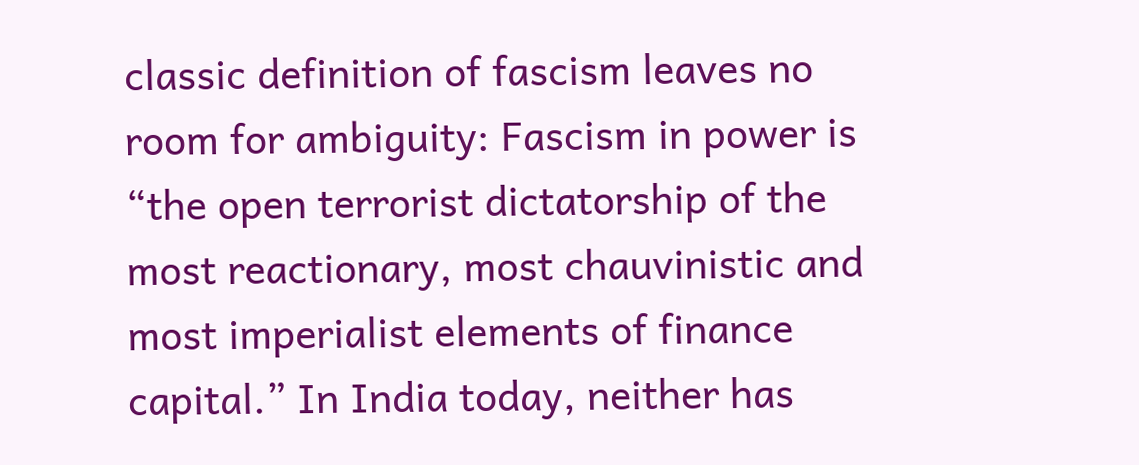classic definition of fascism leaves no room for ambiguity: Fascism in power is “the open terrorist dictatorship of the most reactionary, most chauvinistic and most imperialist elements of finance capital.” In India today, neither has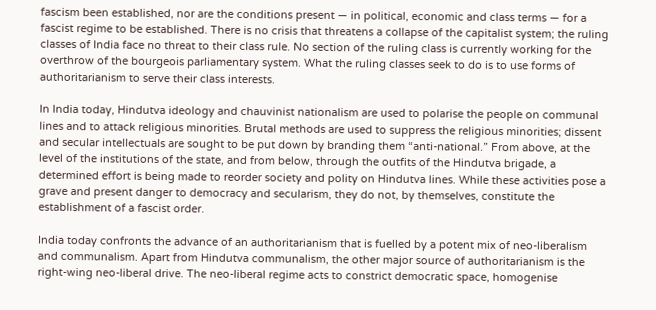fascism been established, nor are the conditions present — in political, economic and class terms — for a fascist regime to be established. There is no crisis that threatens a collapse of the capitalist system; the ruling classes of India face no threat to their class rule. No section of the ruling class is currently working for the overthrow of the bourgeois parliamentary system. What the ruling classes seek to do is to use forms of authoritarianism to serve their class interests.

In India today, Hindutva ideology and chauvinist nationalism are used to polarise the people on communal lines and to attack religious minorities. Brutal methods are used to suppress the religious minorities; dissent and secular intellectuals are sought to be put down by branding them “anti-national.” From above, at the level of the institutions of the state, and from below, through the outfits of the Hindutva brigade, a determined effort is being made to reorder society and polity on Hindutva lines. While these activities pose a grave and present danger to democracy and secularism, they do not, by themselves, constitute the establishment of a fascist order.

India today confronts the advance of an authoritarianism that is fuelled by a potent mix of neo-liberalism and communalism. Apart from Hindutva communalism, the other major source of authoritarianism is the right-wing neo-liberal drive. The neo-liberal regime acts to constrict democratic space, homogenise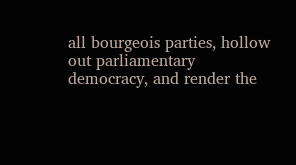all bourgeois parties, hollow out parliamentary democracy, and render the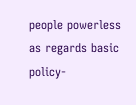people powerless as regards basic policy-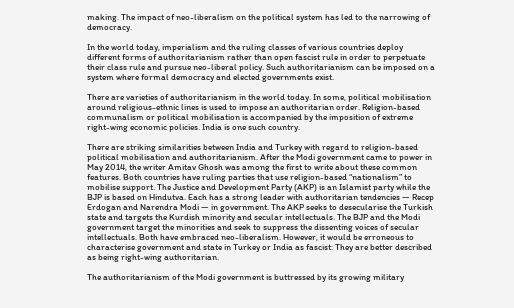making. The impact of neo-liberalism on the political system has led to the narrowing of democracy.

In the world today, imperialism and the ruling classes of various countries deploy different forms of authoritarianism rather than open fascist rule in order to perpetuate their class rule and pursue neo-liberal policy. Such authoritarianism can be imposed on a system where formal democracy and elected governments exist.

There are varieties of authoritarianism in the world today. In some, political mobilisation around religious-ethnic lines is used to impose an authoritarian order. Religion-based communalism or political mobilisation is accompanied by the imposition of extreme right-wing economic policies. India is one such country.

There are striking similarities between India and Turkey with regard to religion-based political mobilisation and authoritarianism. After the Modi government came to power in May 2014, the writer Amitav Ghosh was among the first to write about these common features. Both countries have ruling parties that use religion-based “nationalism” to mobilise support. The Justice and Development Party (AKP) is an Islamist party while the BJP is based on Hindutva. Each has a strong leader with authoritarian tendencies — Recep Erdogan and Narendra Modi — in government. The AKP seeks to desecularise the Turkish state and targets the Kurdish minority and secular intellectuals. The BJP and the Modi government target the minorities and seek to suppress the dissenting voices of secular intellectuals. Both have embraced neo-liberalism. However, it would be erroneous to characterise government and state in Turkey or India as fascist: They are better described as being right-wing authoritarian.

The authoritarianism of the Modi government is buttressed by its growing military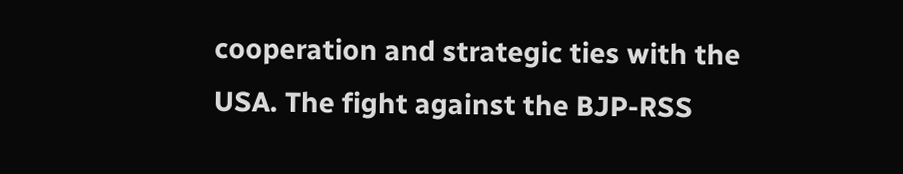cooperation and strategic ties with the USA. The fight against the BJP-RSS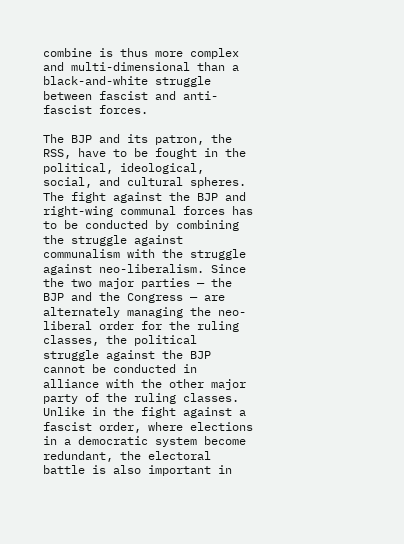combine is thus more complex and multi-dimensional than a black-and-white struggle between fascist and anti-fascist forces.

The BJP and its patron, the RSS, have to be fought in the political, ideological, social, and cultural spheres. The fight against the BJP and right-wing communal forces has to be conducted by combining the struggle against communalism with the struggle against neo-liberalism. Since the two major parties — the BJP and the Congress — are alternately managing the neo-liberal order for the ruling classes, the political struggle against the BJP cannot be conducted in alliance with the other major party of the ruling classes. Unlike in the fight against a fascist order, where elections in a democratic system become redundant, the electoral battle is also important in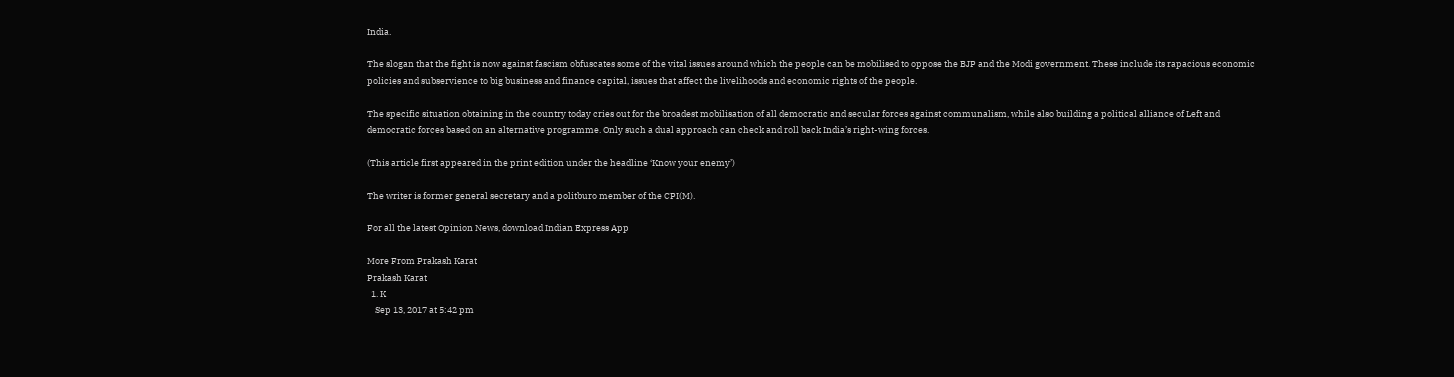India.

The slogan that the fight is now against fascism obfuscates some of the vital issues around which the people can be mobilised to oppose the BJP and the Modi government. These include its rapacious economic policies and subservience to big business and finance capital, issues that affect the livelihoods and economic rights of the people.

The specific situation obtaining in the country today cries out for the broadest mobilisation of all democratic and secular forces against communalism, while also building a political alliance of Left and democratic forces based on an alternative programme. Only such a dual approach can check and roll back India’s right-wing forces.

(This article first appeared in the print edition under the headline ‘Know your enemy’)

The writer is former general secretary and a politburo member of the CPI(M).

For all the latest Opinion News, download Indian Express App

More From Prakash Karat
Prakash Karat
  1. K
    Sep 13, 2017 at 5:42 pm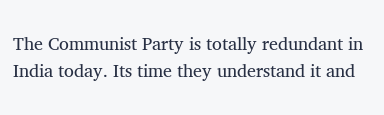The Communist Party is totally redundant in India today. Its time they understand it and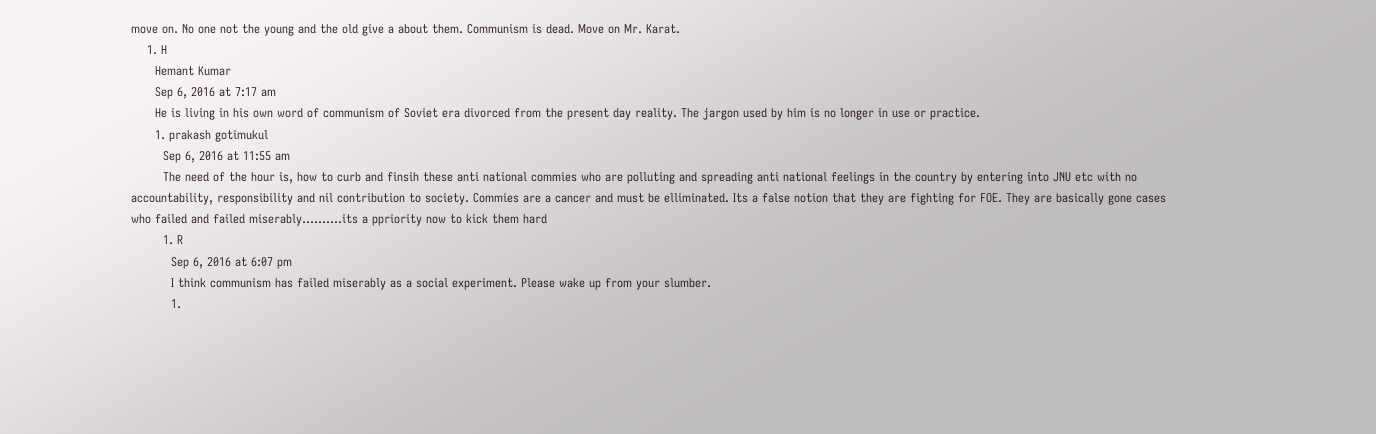move on. No one not the young and the old give a about them. Communism is dead. Move on Mr. Karat.
    1. H
      Hemant Kumar
      Sep 6, 2016 at 7:17 am
      He is living in his own word of communism of Soviet era divorced from the present day reality. The jargon used by him is no longer in use or practice.
      1. prakash gotimukul
        Sep 6, 2016 at 11:55 am
        The need of the hour is, how to curb and finsih these anti national commies who are polluting and spreading anti national feelings in the country by entering into JNU etc with no accountability, responsibility and nil contribution to society. Commies are a cancer and must be elliminated. Its a false notion that they are fighting for FOE. They are basically gone cases who failed and failed miserably..........its a ppriority now to kick them hard
        1. R
          Sep 6, 2016 at 6:07 pm
          I think communism has failed miserably as a social experiment. Please wake up from your slumber.
          1.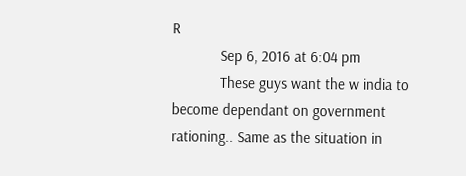R
            Sep 6, 2016 at 6:04 pm
            These guys want the w india to become dependant on government rationing.. Same as the situation in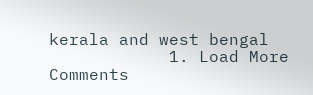kerala and west bengal
            1. Load More Comments